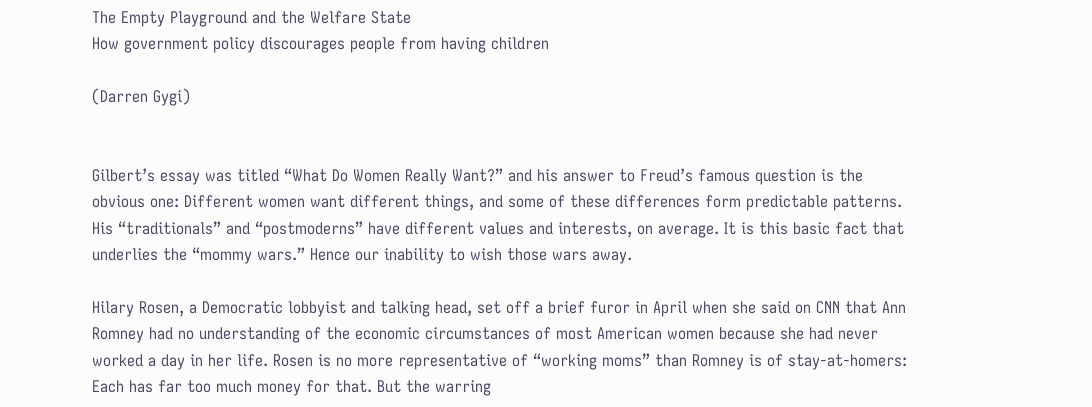The Empty Playground and the Welfare State
How government policy discourages people from having children

(Darren Gygi)


Gilbert’s essay was titled “What Do Women Really Want?” and his answer to Freud’s famous question is the obvious one: Different women want different things, and some of these differences form predictable patterns. His “traditionals” and “postmoderns” have different values and interests, on average. It is this basic fact that underlies the “mommy wars.” Hence our inability to wish those wars away.

Hilary Rosen, a Democratic lobbyist and talking head, set off a brief furor in April when she said on CNN that Ann Romney had no understanding of the economic circumstances of most American women because she had never worked a day in her life. Rosen is no more representative of “working moms” than Romney is of stay-at-homers: Each has far too much money for that. But the warring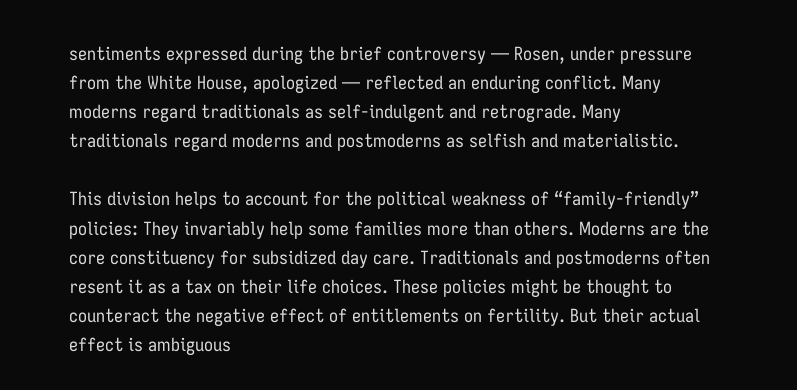sentiments expressed during the brief controversy — Rosen, under pressure from the White House, apologized — reflected an enduring conflict. Many moderns regard traditionals as self-indulgent and retrograde. Many traditionals regard moderns and postmoderns as selfish and materialistic.

This division helps to account for the political weakness of “family-friendly” policies: They invariably help some families more than others. Moderns are the core constituency for subsidized day care. Traditionals and postmoderns often resent it as a tax on their life choices. These policies might be thought to counteract the negative effect of entitlements on fertility. But their actual effect is ambiguous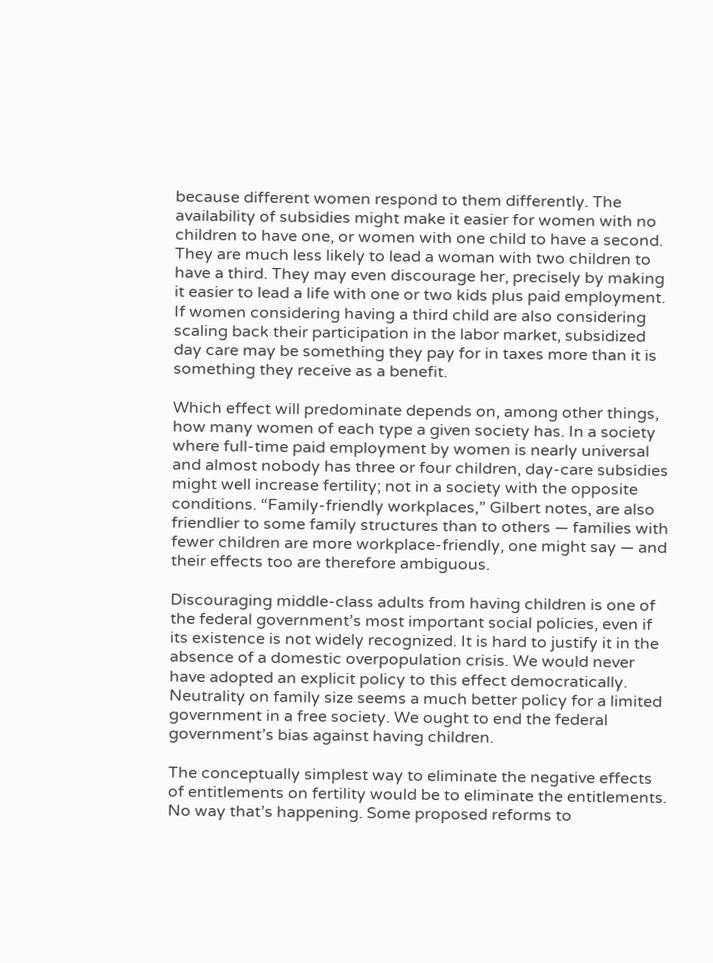because different women respond to them differently. The availability of subsidies might make it easier for women with no children to have one, or women with one child to have a second. They are much less likely to lead a woman with two children to have a third. They may even discourage her, precisely by making it easier to lead a life with one or two kids plus paid employment. If women considering having a third child are also considering scaling back their participation in the labor market, subsidized day care may be something they pay for in taxes more than it is something they receive as a benefit.

Which effect will predominate depends on, among other things, how many women of each type a given society has. In a society where full-time paid employment by women is nearly universal and almost nobody has three or four children, day-care subsidies might well increase fertility; not in a society with the opposite conditions. “Family-friendly workplaces,” Gilbert notes, are also friendlier to some family structures than to others — families with fewer children are more workplace-friendly, one might say — and their effects too are therefore ambiguous.

Discouraging middle-class adults from having children is one of the federal government’s most important social policies, even if its existence is not widely recognized. It is hard to justify it in the absence of a domestic overpopulation crisis. We would never have adopted an explicit policy to this effect democratically. Neutrality on family size seems a much better policy for a limited government in a free society. We ought to end the federal government’s bias against having children.

The conceptually simplest way to eliminate the negative effects of entitlements on fertility would be to eliminate the entitlements. No way that’s happening. Some proposed reforms to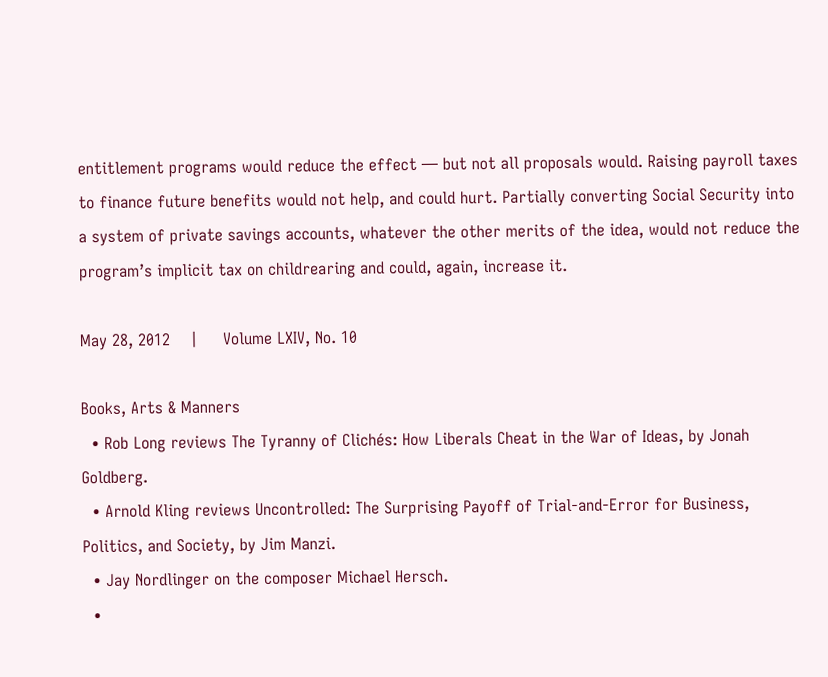entitlement programs would reduce the effect — but not all proposals would. Raising payroll taxes to finance future benefits would not help, and could hurt. Partially converting Social Security into a system of private savings accounts, whatever the other merits of the idea, would not reduce the program’s implicit tax on childrearing and could, again, increase it.

May 28, 2012    |     Volume LXIV, No. 10

Books, Arts & Manners
  • Rob Long reviews The Tyranny of Clichés: How Liberals Cheat in the War of Ideas, by Jonah Goldberg.
  • Arnold Kling reviews Uncontrolled: The Surprising Payoff of Trial-and-Error for Business, Politics, and Society, by Jim Manzi.
  • Jay Nordlinger on the composer Michael Hersch.
  •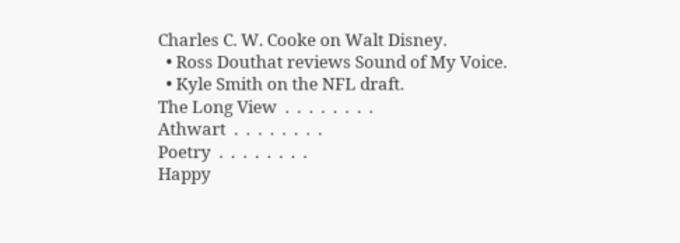Charles C. W. Cooke on Walt Disney.
  • Ross Douthat reviews Sound of My Voice.
  • Kyle Smith on the NFL draft.
The Long View  .  .  .  .  .  .  .  .
Athwart  .  .  .  .  .  .  .  .
Poetry  .  .  .  .  .  .  .  .
Happy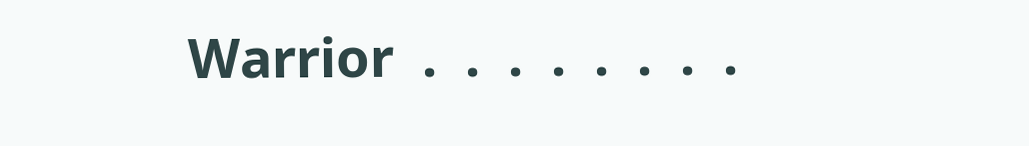Warrior  .  .  .  .  .  .  .  .